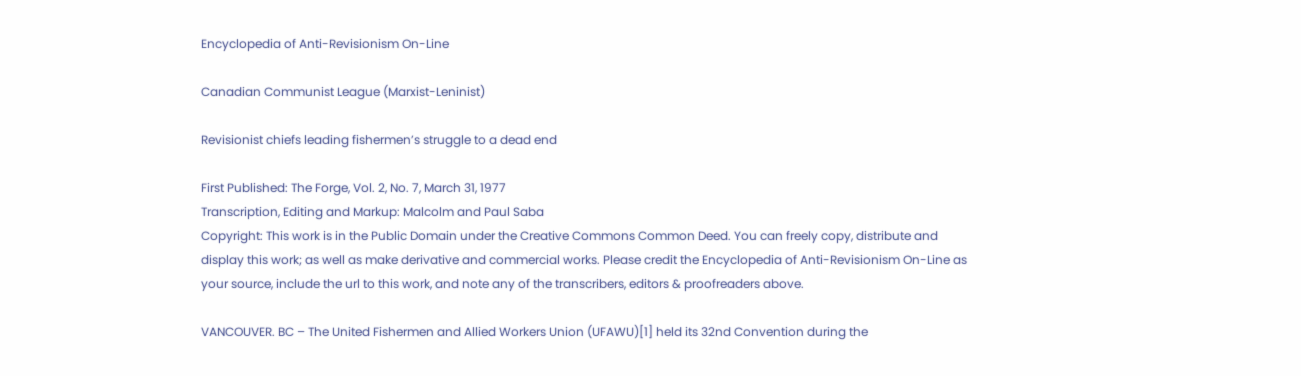Encyclopedia of Anti-Revisionism On-Line

Canadian Communist League (Marxist-Leninist)

Revisionist chiefs leading fishermen’s struggle to a dead end

First Published: The Forge, Vol. 2, No. 7, March 31, 1977
Transcription, Editing and Markup: Malcolm and Paul Saba
Copyright: This work is in the Public Domain under the Creative Commons Common Deed. You can freely copy, distribute and display this work; as well as make derivative and commercial works. Please credit the Encyclopedia of Anti-Revisionism On-Line as your source, include the url to this work, and note any of the transcribers, editors & proofreaders above.

VANCOUVER. BC – The United Fishermen and Allied Workers Union (UFAWU)[1] held its 32nd Convention during the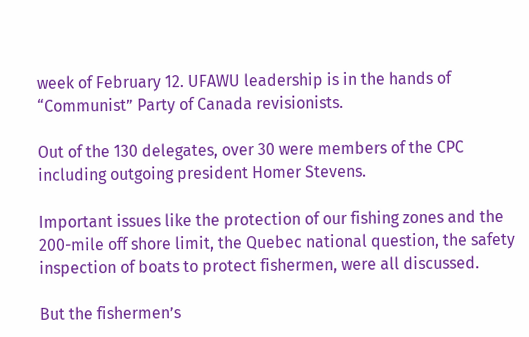week of February 12. UFAWU leadership is in the hands of “Communist” Party of Canada revisionists.

Out of the 130 delegates, over 30 were members of the CPC including outgoing president Homer Stevens.

Important issues like the protection of our fishing zones and the 200-mile off shore limit, the Quebec national question, the safety inspection of boats to protect fishermen, were all discussed.

But the fishermen’s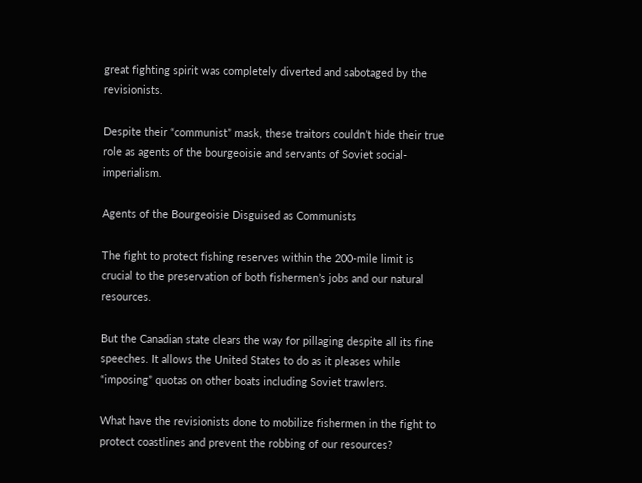great fighting spirit was completely diverted and sabotaged by the revisionists.

Despite their “communist” mask, these traitors couldn’t hide their true role as agents of the bourgeoisie and servants of Soviet social-imperialism.

Agents of the Bourgeoisie Disguised as Communists

The fight to protect fishing reserves within the 200-mile limit is crucial to the preservation of both fishermen’s jobs and our natural resources.

But the Canadian state clears the way for pillaging despite all its fine speeches. It allows the United States to do as it pleases while “imposing” quotas on other boats including Soviet trawlers.

What have the revisionists done to mobilize fishermen in the fight to protect coastlines and prevent the robbing of our resources?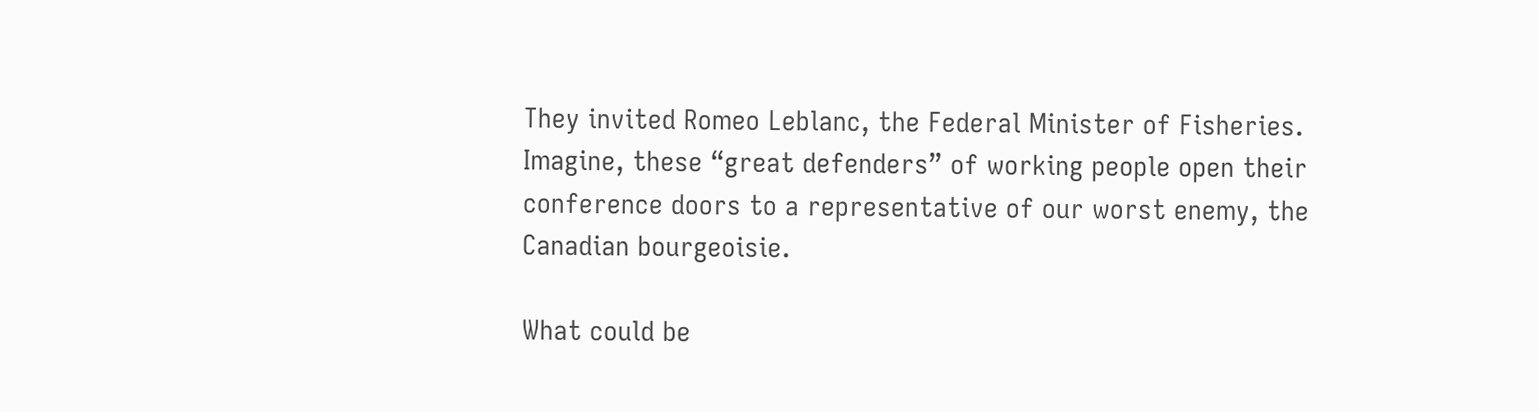They invited Romeo Leblanc, the Federal Minister of Fisheries. Imagine, these “great defenders” of working people open their conference doors to a representative of our worst enemy, the Canadian bourgeoisie.

What could be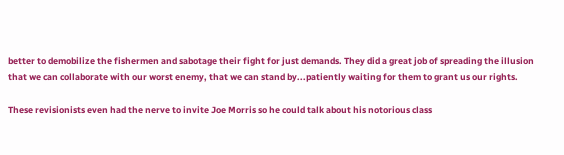better to demobilize the fishermen and sabotage their fight for just demands. They did a great job of spreading the illusion that we can collaborate with our worst enemy, that we can stand by...patiently waiting for them to grant us our rights.

These revisionists even had the nerve to invite Joe Morris so he could talk about his notorious class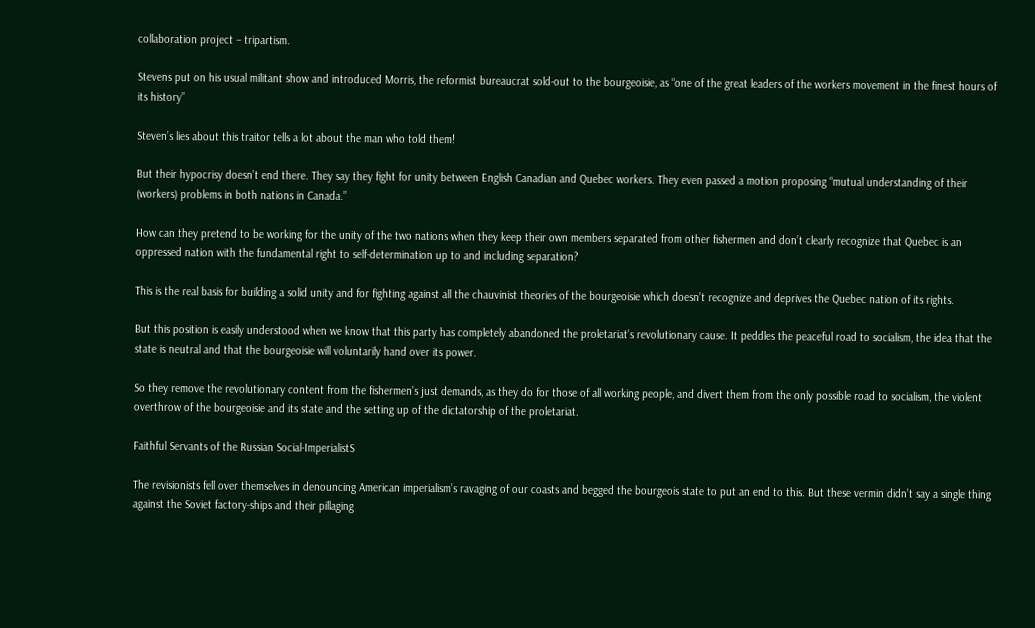collaboration project – tripartism.

Stevens put on his usual militant show and introduced Morris, the reformist bureaucrat sold-out to the bourgeoisie, as “one of the great leaders of the workers movement in the finest hours of its history”

Steven’s lies about this traitor tells a lot about the man who told them!

But their hypocrisy doesn’t end there. They say they fight for unity between English Canadian and Quebec workers. They even passed a motion proposing “mutual understanding of their (workers) problems in both nations in Canada.”

How can they pretend to be working for the unity of the two nations when they keep their own members separated from other fishermen and don’t clearly recognize that Quebec is an oppressed nation with the fundamental right to self-determination up to and including separation?

This is the real basis for building a solid unity and for fighting against all the chauvinist theories of the bourgeoisie which doesn’t recognize and deprives the Quebec nation of its rights.

But this position is easily understood when we know that this party has completely abandoned the proletariat’s revolutionary cause. It peddles the peaceful road to socialism, the idea that the state is neutral and that the bourgeoisie will voluntarily hand over its power.

So they remove the revolutionary content from the fishermen’s just demands, as they do for those of all working people, and divert them from the only possible road to socialism, the violent overthrow of the bourgeoisie and its state and the setting up of the dictatorship of the proletariat.

Faithful Servants of the Russian Social-ImperialistS

The revisionists fell over themselves in denouncing American imperialism’s ravaging of our coasts and begged the bourgeois state to put an end to this. But these vermin didn’t say a single thing against the Soviet factory-ships and their pillaging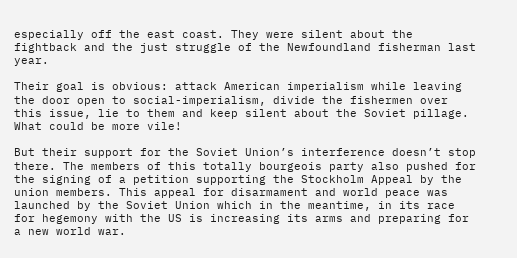especially off the east coast. They were silent about the fightback and the just struggle of the Newfoundland fisherman last year.

Their goal is obvious: attack American imperialism while leaving the door open to social-imperialism, divide the fishermen over this issue, lie to them and keep silent about the Soviet pillage. What could be more vile!

But their support for the Soviet Union’s interference doesn’t stop there. The members of this totally bourgeois party also pushed for the signing of a petition supporting the Stockholm Appeal by the union members. This appeal for disarmament and world peace was launched by the Soviet Union which in the meantime, in its race for hegemony with the US is increasing its arms and preparing for a new world war.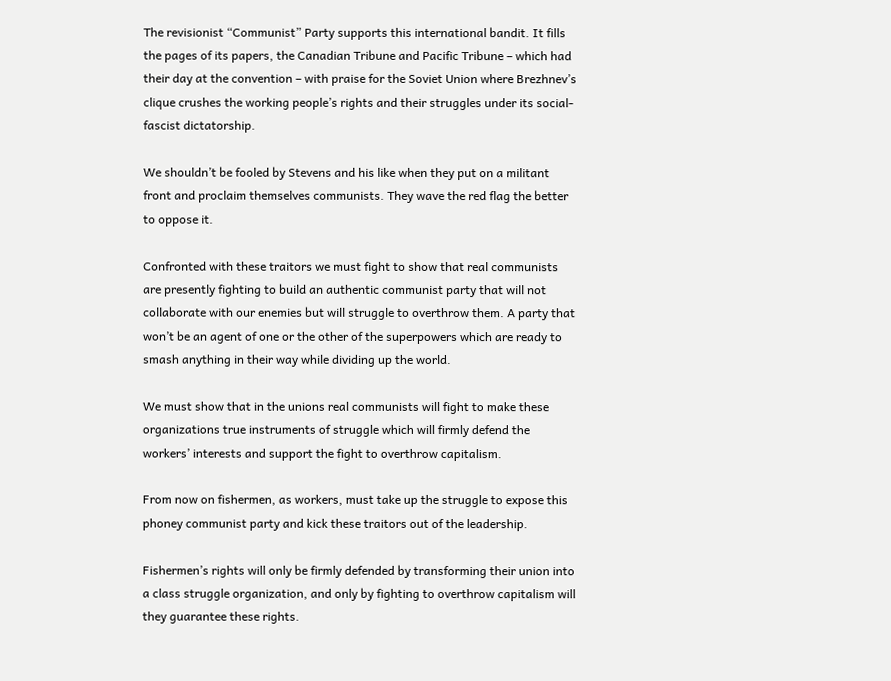The revisionist “Communist” Party supports this international bandit. It fills the pages of its papers, the Canadian Tribune and Pacific Tribune – which had their day at the convention – with praise for the Soviet Union where Brezhnev’s clique crushes the working people’s rights and their struggles under its social-fascist dictatorship.

We shouldn’t be fooled by Stevens and his like when they put on a militant front and proclaim themselves communists. They wave the red flag the better to oppose it.

Confronted with these traitors we must fight to show that real communists are presently fighting to build an authentic communist party that will not collaborate with our enemies but will struggle to overthrow them. A party that won’t be an agent of one or the other of the superpowers which are ready to smash anything in their way while dividing up the world.

We must show that in the unions real communists will fight to make these organizations true instruments of struggle which will firmly defend the workers’ interests and support the fight to overthrow capitalism.

From now on fishermen, as workers, must take up the struggle to expose this phoney communist party and kick these traitors out of the leadership.

Fishermen’s rights will only be firmly defended by transforming their union into a class struggle organization, and only by fighting to overthrow capitalism will they guarantee these rights.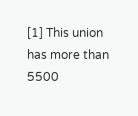[1] This union has more than 5500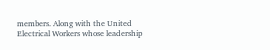members. Along with the United Electrical Workers whose leadership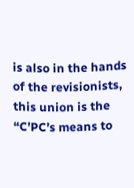is also in the hands of the revisionists, this union is the “C’PC’s means to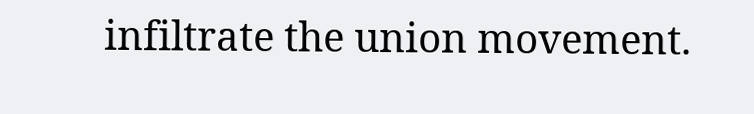infiltrate the union movement.